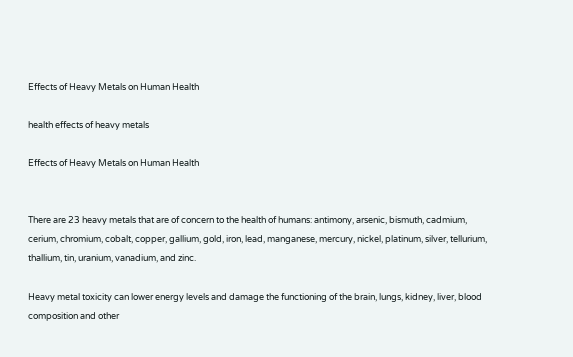Effects of Heavy Metals on Human Health

health effects of heavy metals

Effects of Heavy Metals on Human Health


There are 23 heavy metals that are of concern to the health of humans: antimony, arsenic, bismuth, cadmium, cerium, chromium, cobalt, copper, gallium, gold, iron, lead, manganese, mercury, nickel, platinum, silver, tellurium, thallium, tin, uranium, vanadium, and zinc.

Heavy metal toxicity can lower energy levels and damage the functioning of the brain, lungs, kidney, liver, blood composition and other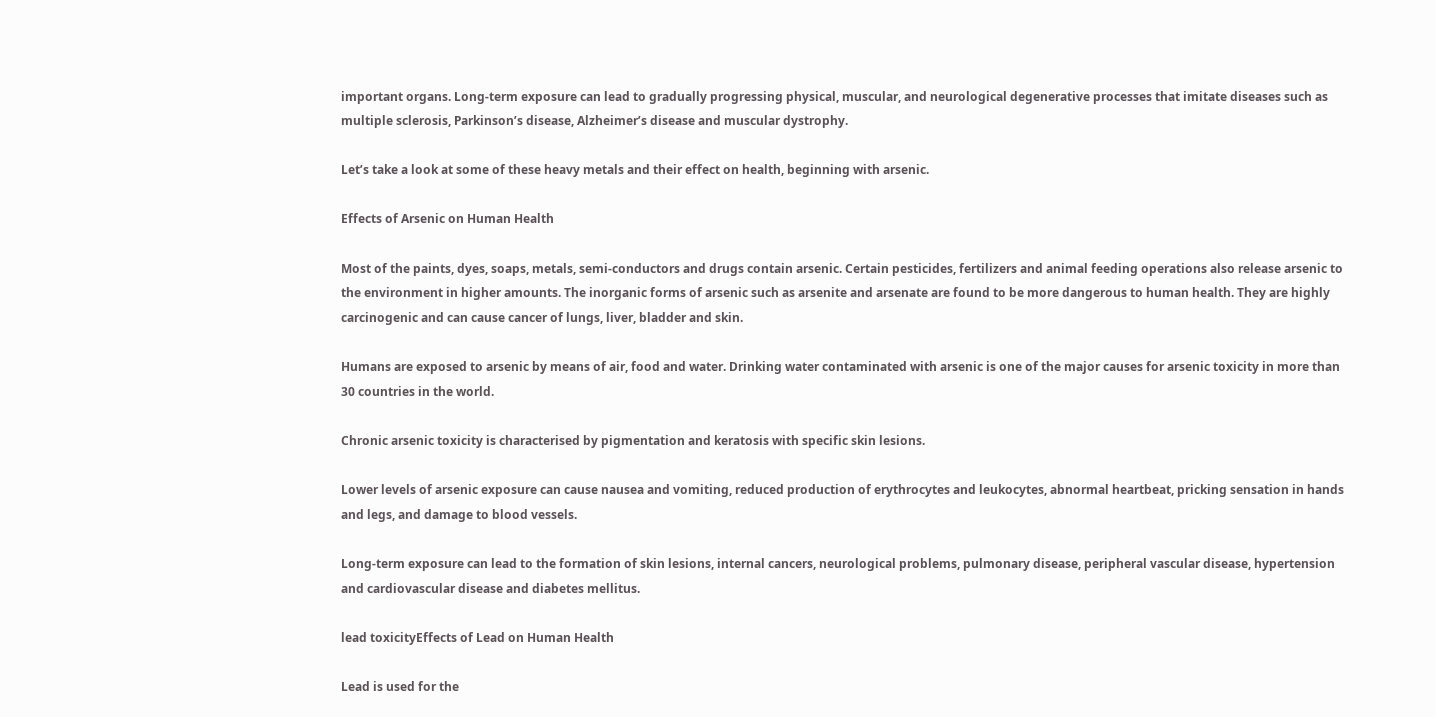important organs. Long-term exposure can lead to gradually progressing physical, muscular, and neurological degenerative processes that imitate diseases such as multiple sclerosis, Parkinson’s disease, Alzheimer’s disease and muscular dystrophy.

Let’s take a look at some of these heavy metals and their effect on health, beginning with arsenic.

Effects of Arsenic on Human Health

Most of the paints, dyes, soaps, metals, semi-conductors and drugs contain arsenic. Certain pesticides, fertilizers and animal feeding operations also release arsenic to the environment in higher amounts. The inorganic forms of arsenic such as arsenite and arsenate are found to be more dangerous to human health. They are highly carcinogenic and can cause cancer of lungs, liver, bladder and skin.

Humans are exposed to arsenic by means of air, food and water. Drinking water contaminated with arsenic is one of the major causes for arsenic toxicity in more than 30 countries in the world.

Chronic arsenic toxicity is characterised by pigmentation and keratosis with specific skin lesions.

Lower levels of arsenic exposure can cause nausea and vomiting, reduced production of erythrocytes and leukocytes, abnormal heartbeat, pricking sensation in hands and legs, and damage to blood vessels.

Long-term exposure can lead to the formation of skin lesions, internal cancers, neurological problems, pulmonary disease, peripheral vascular disease, hypertension and cardiovascular disease and diabetes mellitus.

lead toxicityEffects of Lead on Human Health

Lead is used for the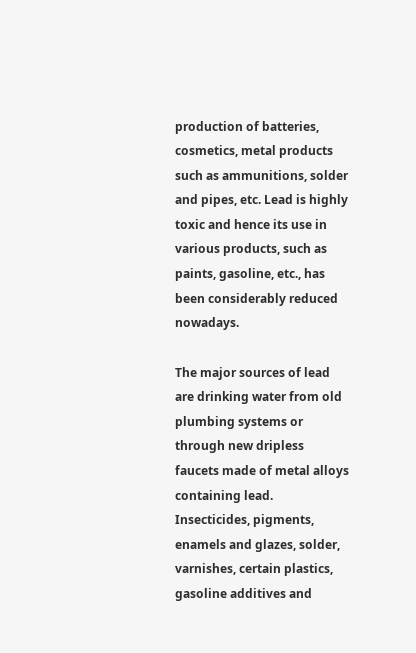production of batteries, cosmetics, metal products such as ammunitions, solder and pipes, etc. Lead is highly toxic and hence its use in various products, such as paints, gasoline, etc., has been considerably reduced nowadays.

The major sources of lead are drinking water from old plumbing systems or through new dripless faucets made of metal alloys containing lead. Insecticides, pigments, enamels and glazes, solder, varnishes, certain plastics, gasoline additives and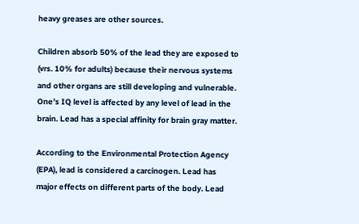heavy greases are other sources.

Children absorb 50% of the lead they are exposed to (vrs. 10% for adults) because their nervous systems and other organs are still developing and vulnerable. One’s IQ level is affected by any level of lead in the brain. Lead has a special affinity for brain gray matter.

According to the Environmental Protection Agency (EPA), lead is considered a carcinogen. Lead has major effects on different parts of the body. Lead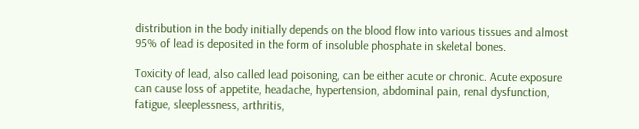distribution in the body initially depends on the blood flow into various tissues and almost 95% of lead is deposited in the form of insoluble phosphate in skeletal bones.

Toxicity of lead, also called lead poisoning, can be either acute or chronic. Acute exposure can cause loss of appetite, headache, hypertension, abdominal pain, renal dysfunction, fatigue, sleeplessness, arthritis,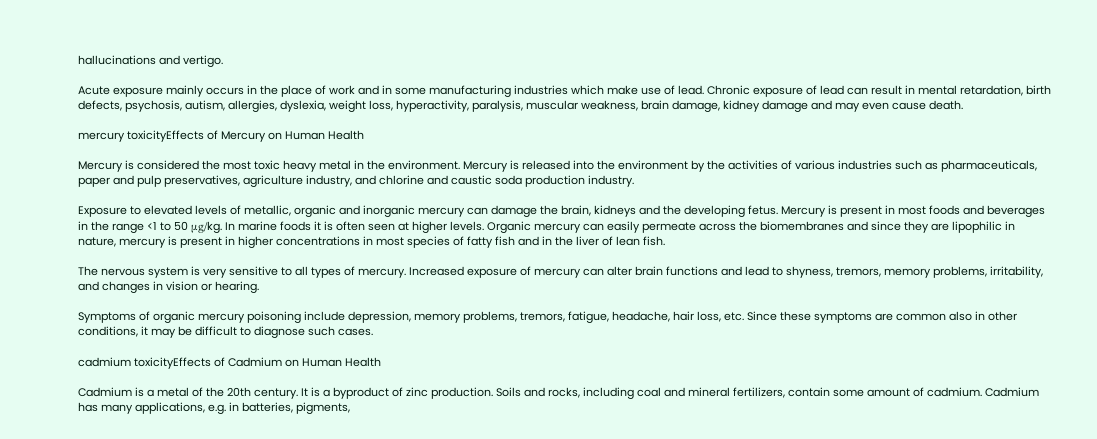hallucinations and vertigo.

Acute exposure mainly occurs in the place of work and in some manufacturing industries which make use of lead. Chronic exposure of lead can result in mental retardation, birth defects, psychosis, autism, allergies, dyslexia, weight loss, hyperactivity, paralysis, muscular weakness, brain damage, kidney damage and may even cause death.

mercury toxicityEffects of Mercury on Human Health

Mercury is considered the most toxic heavy metal in the environment. Mercury is released into the environment by the activities of various industries such as pharmaceuticals, paper and pulp preservatives, agriculture industry, and chlorine and caustic soda production industry.

Exposure to elevated levels of metallic, organic and inorganic mercury can damage the brain, kidneys and the developing fetus. Mercury is present in most foods and beverages in the range <1 to 50 μg/kg. In marine foods it is often seen at higher levels. Organic mercury can easily permeate across the biomembranes and since they are lipophilic in nature, mercury is present in higher concentrations in most species of fatty fish and in the liver of lean fish.

The nervous system is very sensitive to all types of mercury. Increased exposure of mercury can alter brain functions and lead to shyness, tremors, memory problems, irritability, and changes in vision or hearing.

Symptoms of organic mercury poisoning include depression, memory problems, tremors, fatigue, headache, hair loss, etc. Since these symptoms are common also in other conditions, it may be difficult to diagnose such cases.

cadmium toxicityEffects of Cadmium on Human Health

Cadmium is a metal of the 20th century. It is a byproduct of zinc production. Soils and rocks, including coal and mineral fertilizers, contain some amount of cadmium. Cadmium has many applications, e.g. in batteries, pigments,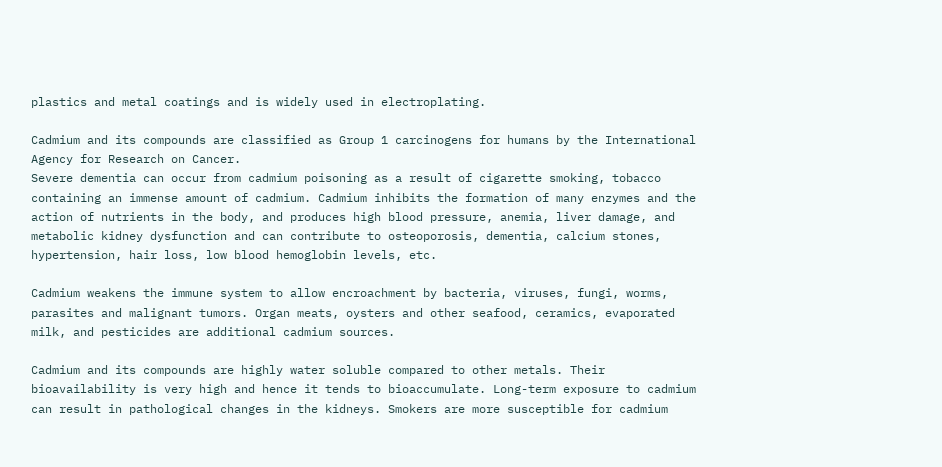plastics and metal coatings and is widely used in electroplating.

Cadmium and its compounds are classified as Group 1 carcinogens for humans by the International Agency for Research on Cancer.
Severe dementia can occur from cadmium poisoning as a result of cigarette smoking, tobacco containing an immense amount of cadmium. Cadmium inhibits the formation of many enzymes and the action of nutrients in the body, and produces high blood pressure, anemia, liver damage, and metabolic kidney dysfunction and can contribute to osteoporosis, dementia, calcium stones, hypertension, hair loss, low blood hemoglobin levels, etc.

Cadmium weakens the immune system to allow encroachment by bacteria, viruses, fungi, worms, parasites and malignant tumors. Organ meats, oysters and other seafood, ceramics, evaporated milk, and pesticides are additional cadmium sources.

Cadmium and its compounds are highly water soluble compared to other metals. Their bioavailability is very high and hence it tends to bioaccumulate. Long-term exposure to cadmium can result in pathological changes in the kidneys. Smokers are more susceptible for cadmium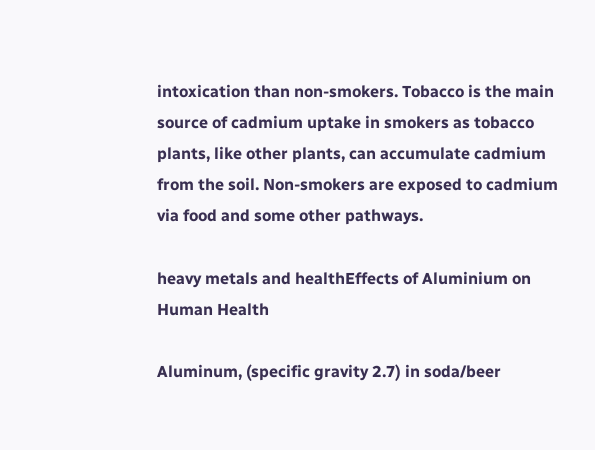intoxication than non-smokers. Tobacco is the main source of cadmium uptake in smokers as tobacco plants, like other plants, can accumulate cadmium from the soil. Non-smokers are exposed to cadmium via food and some other pathways.

heavy metals and healthEffects of Aluminium on Human Health

Aluminum, (specific gravity 2.7) in soda/beer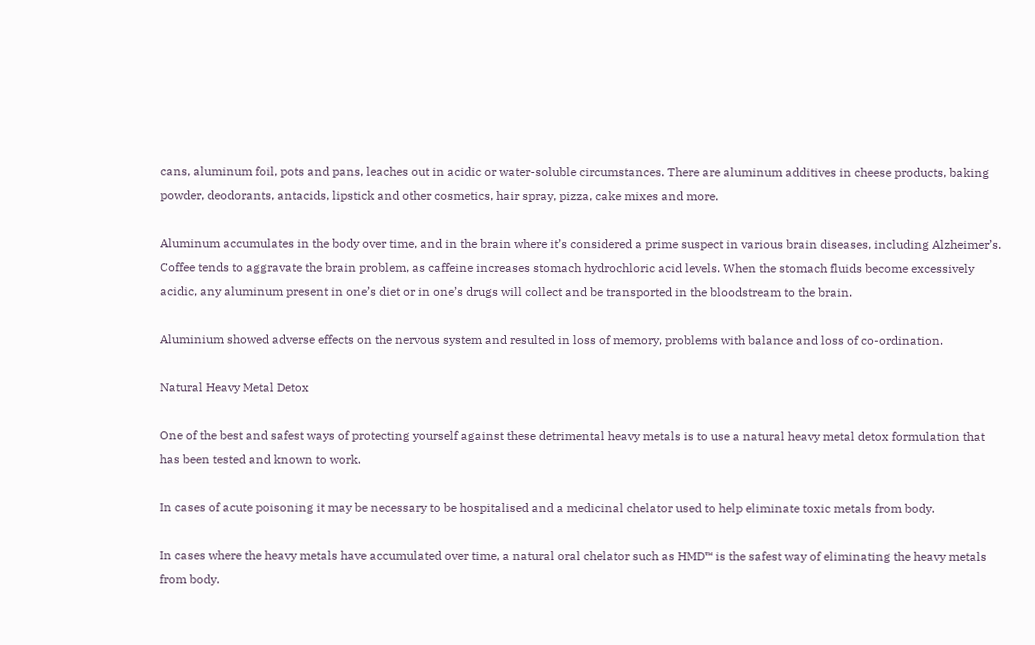cans, aluminum foil, pots and pans, leaches out in acidic or water-soluble circumstances. There are aluminum additives in cheese products, baking powder, deodorants, antacids, lipstick and other cosmetics, hair spray, pizza, cake mixes and more.

Aluminum accumulates in the body over time, and in the brain where it’s considered a prime suspect in various brain diseases, including Alzheimer’s. Coffee tends to aggravate the brain problem, as caffeine increases stomach hydrochloric acid levels. When the stomach fluids become excessively acidic, any aluminum present in one’s diet or in one’s drugs will collect and be transported in the bloodstream to the brain.

Aluminium showed adverse effects on the nervous system and resulted in loss of memory, problems with balance and loss of co-ordination.

Natural Heavy Metal Detox

One of the best and safest ways of protecting yourself against these detrimental heavy metals is to use a natural heavy metal detox formulation that has been tested and known to work.

In cases of acute poisoning it may be necessary to be hospitalised and a medicinal chelator used to help eliminate toxic metals from body.

In cases where the heavy metals have accumulated over time, a natural oral chelator such as HMD™ is the safest way of eliminating the heavy metals from body.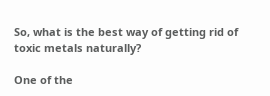So, what is the best way of getting rid of toxic metals naturally?

One of the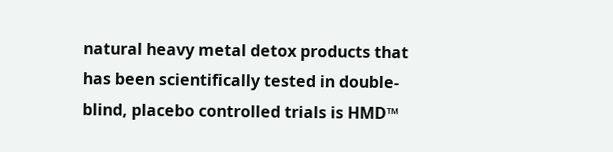natural heavy metal detox products that has been scientifically tested in double-blind, placebo controlled trials is HMD™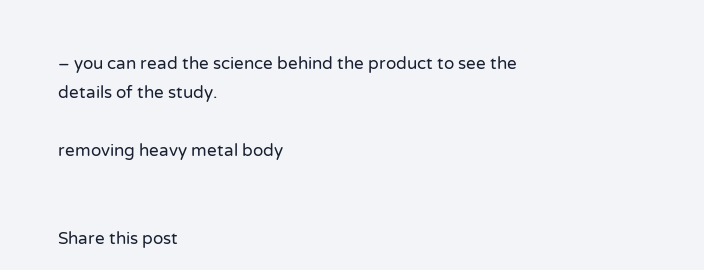– you can read the science behind the product to see the details of the study.

removing heavy metal body


Share this post